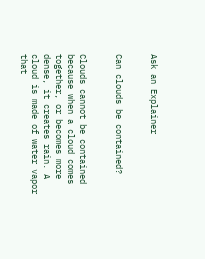Ask an Explainer


Can clouds be contained?


Clouds cannot be contained because when a cloud comes together, or becomes more dense, it creates rain. A cloud is made of water vapor that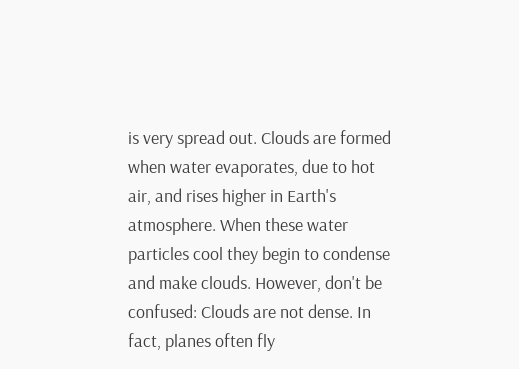is very spread out. Clouds are formed when water evaporates, due to hot air, and rises higher in Earth's atmosphere. When these water particles cool they begin to condense and make clouds. However, don't be confused: Clouds are not dense. In fact, planes often fly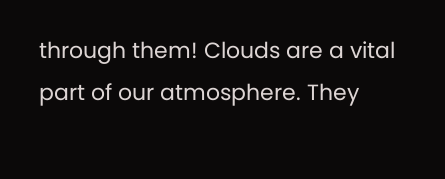through them! Clouds are a vital part of our atmosphere. They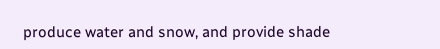produce water and snow, and provide shade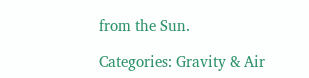from the Sun.

Categories: Gravity & Air